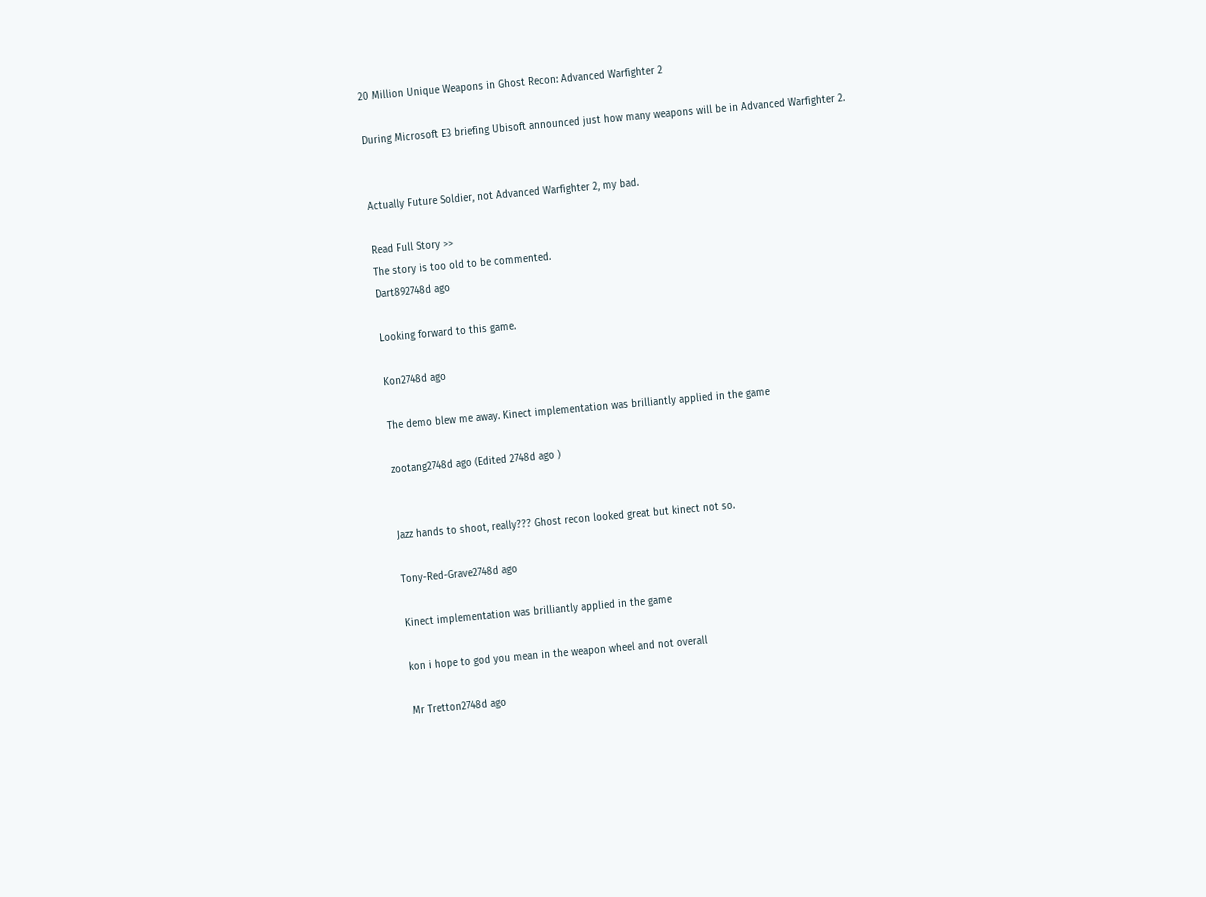20 Million Unique Weapons in Ghost Recon: Advanced Warfighter 2

During Microsoft E3 briefing Ubisoft announced just how many weapons will be in Advanced Warfighter 2.


Actually Future Soldier, not Advanced Warfighter 2, my bad.

Read Full Story >>
The story is too old to be commented.
Dart892748d ago

Looking forward to this game.

Kon2748d ago

The demo blew me away. Kinect implementation was brilliantly applied in the game

zootang2748d ago (Edited 2748d ago )


Jazz hands to shoot, really??? Ghost recon looked great but kinect not so.

Tony-Red-Grave2748d ago

Kinect implementation was brilliantly applied in the game

kon i hope to god you mean in the weapon wheel and not overall

Mr Tretton2748d ago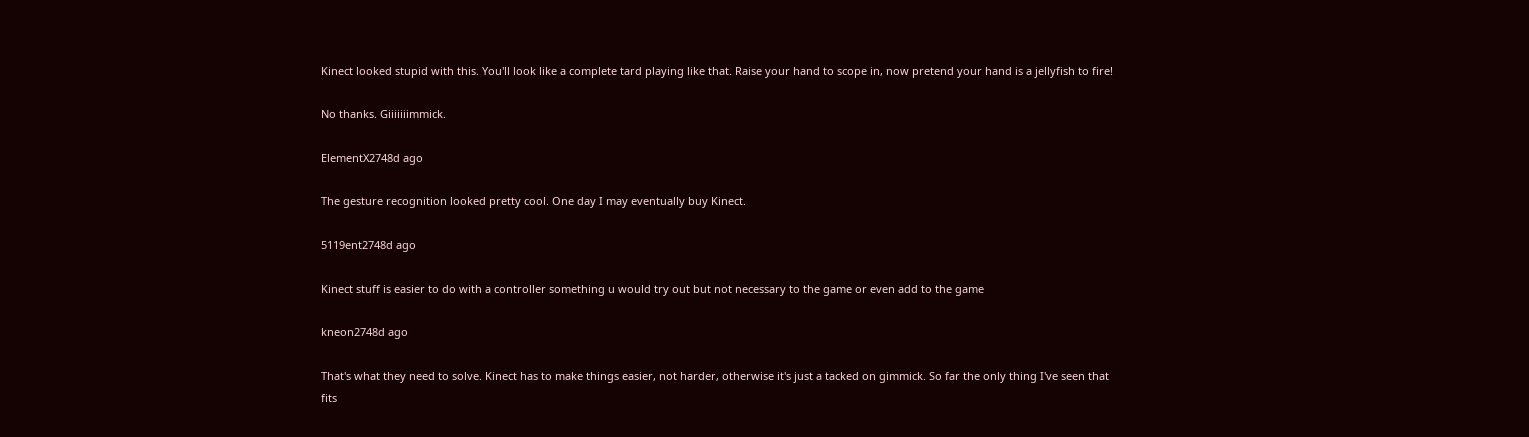Kinect looked stupid with this. You'll look like a complete tard playing like that. Raise your hand to scope in, now pretend your hand is a jellyfish to fire!

No thanks. Giiiiiiimmick.

ElementX2748d ago

The gesture recognition looked pretty cool. One day I may eventually buy Kinect.

5119ent2748d ago

Kinect stuff is easier to do with a controller something u would try out but not necessary to the game or even add to the game

kneon2748d ago

That's what they need to solve. Kinect has to make things easier, not harder, otherwise it's just a tacked on gimmick. So far the only thing I've seen that fits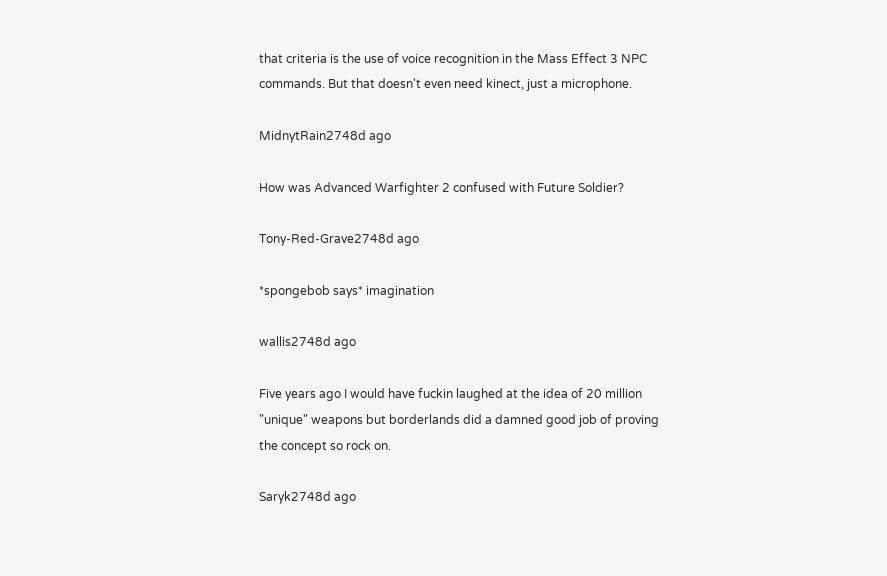that criteria is the use of voice recognition in the Mass Effect 3 NPC commands. But that doesn't even need kinect, just a microphone.

MidnytRain2748d ago

How was Advanced Warfighter 2 confused with Future Soldier?

Tony-Red-Grave2748d ago

*spongebob says* imagination

wallis2748d ago

Five years ago I would have fuckin laughed at the idea of 20 million "unique" weapons but borderlands did a damned good job of proving the concept so rock on.

Saryk2748d ago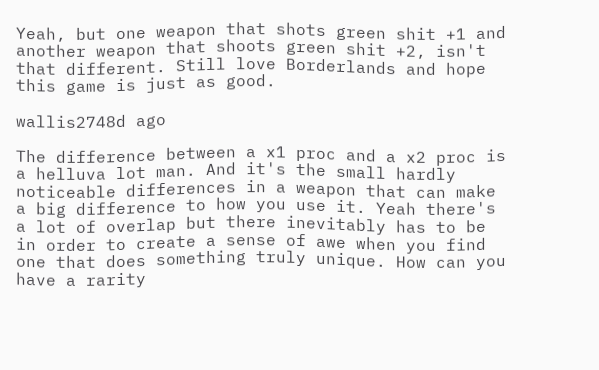Yeah, but one weapon that shots green shit +1 and another weapon that shoots green shit +2, isn't that different. Still love Borderlands and hope this game is just as good.

wallis2748d ago

The difference between a x1 proc and a x2 proc is a helluva lot man. And it's the small hardly noticeable differences in a weapon that can make a big difference to how you use it. Yeah there's a lot of overlap but there inevitably has to be in order to create a sense of awe when you find one that does something truly unique. How can you have a rarity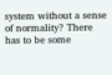system without a sense of normality? There has to be some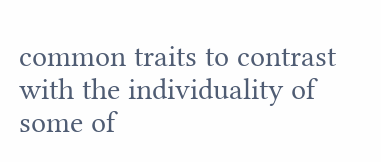common traits to contrast with the individuality of some of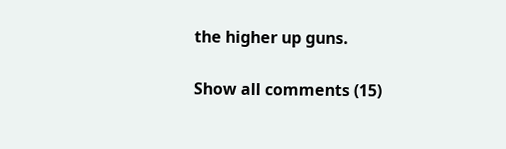the higher up guns.

Show all comments (15)